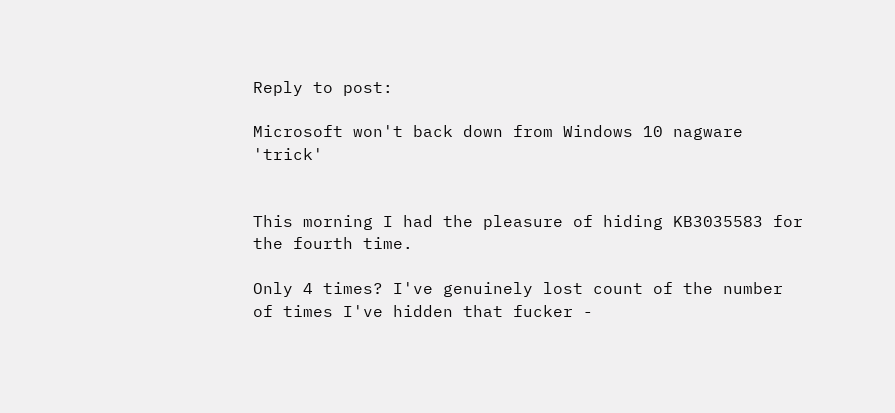Reply to post:

Microsoft won't back down from Windows 10 nagware 'trick'


This morning I had the pleasure of hiding KB3035583 for the fourth time.

Only 4 times? I've genuinely lost count of the number of times I've hidden that fucker -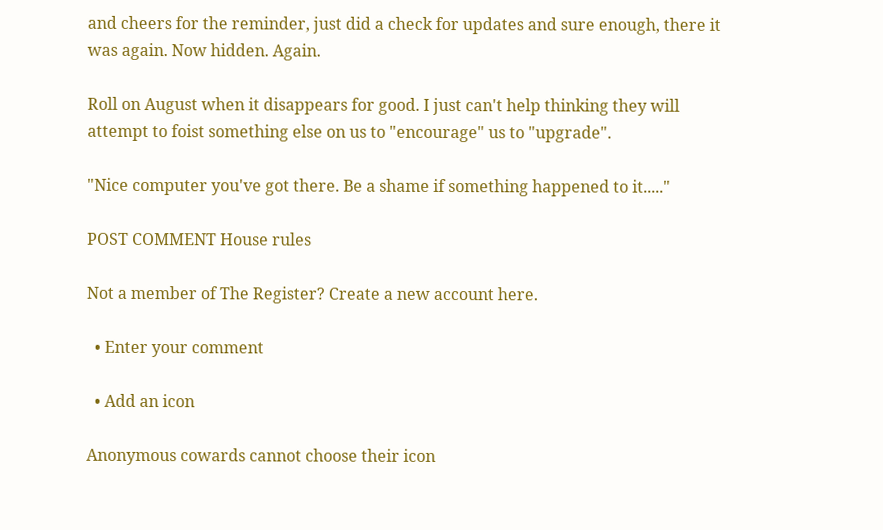and cheers for the reminder, just did a check for updates and sure enough, there it was again. Now hidden. Again.

Roll on August when it disappears for good. I just can't help thinking they will attempt to foist something else on us to "encourage" us to "upgrade".

"Nice computer you've got there. Be a shame if something happened to it....."

POST COMMENT House rules

Not a member of The Register? Create a new account here.

  • Enter your comment

  • Add an icon

Anonymous cowards cannot choose their icon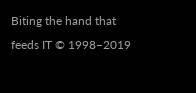Biting the hand that feeds IT © 1998–2019